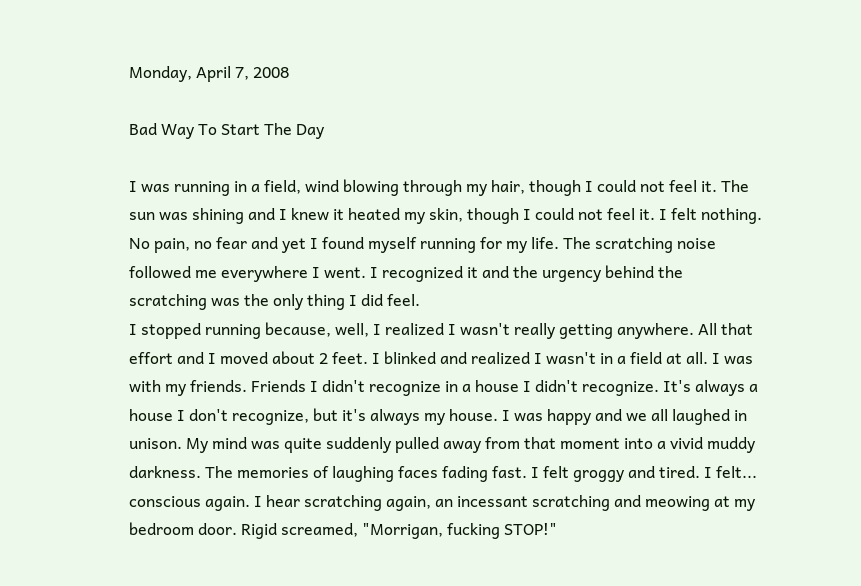Monday, April 7, 2008

Bad Way To Start The Day

I was running in a field, wind blowing through my hair, though I could not feel it. The sun was shining and I knew it heated my skin, though I could not feel it. I felt nothing. No pain, no fear and yet I found myself running for my life. The scratching noise followed me everywhere I went. I recognized it and the urgency behind the scratching was the only thing I did feel.
I stopped running because, well, I realized I wasn't really getting anywhere. All that effort and I moved about 2 feet. I blinked and realized I wasn't in a field at all. I was with my friends. Friends I didn't recognize in a house I didn't recognize. It's always a house I don't recognize, but it's always my house. I was happy and we all laughed in unison. My mind was quite suddenly pulled away from that moment into a vivid muddy darkness. The memories of laughing faces fading fast. I felt groggy and tired. I felt... conscious again. I hear scratching again, an incessant scratching and meowing at my bedroom door. Rigid screamed, "Morrigan, fucking STOP!"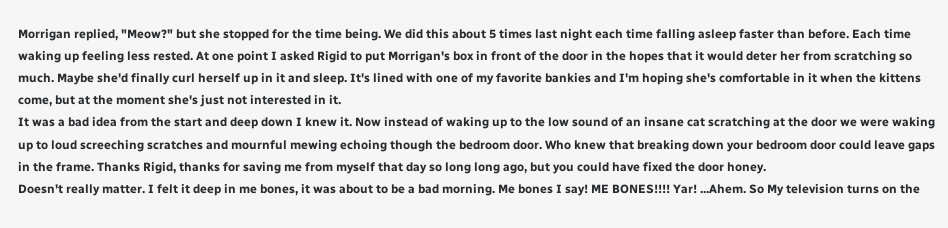Morrigan replied, "Meow?" but she stopped for the time being. We did this about 5 times last night each time falling asleep faster than before. Each time waking up feeling less rested. At one point I asked Rigid to put Morrigan's box in front of the door in the hopes that it would deter her from scratching so much. Maybe she'd finally curl herself up in it and sleep. It's lined with one of my favorite bankies and I'm hoping she's comfortable in it when the kittens come, but at the moment she's just not interested in it.
It was a bad idea from the start and deep down I knew it. Now instead of waking up to the low sound of an insane cat scratching at the door we were waking up to loud screeching scratches and mournful mewing echoing though the bedroom door. Who knew that breaking down your bedroom door could leave gaps in the frame. Thanks Rigid, thanks for saving me from myself that day so long long ago, but you could have fixed the door honey.
Doesn't really matter. I felt it deep in me bones, it was about to be a bad morning. Me bones I say! ME BONES!!!! Yar! ...Ahem. So My television turns on the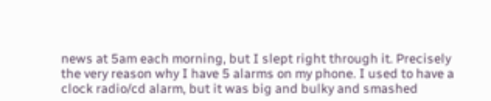news at 5am each morning, but I slept right through it. Precisely the very reason why I have 5 alarms on my phone. I used to have a clock radio/cd alarm, but it was big and bulky and smashed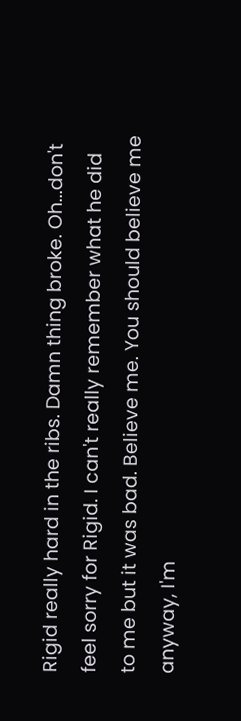Rigid really hard in the ribs. Damn thing broke. Oh...don't feel sorry for Rigid. I can't really remember what he did to me but it was bad. Believe me. You should believe me anyway, I'm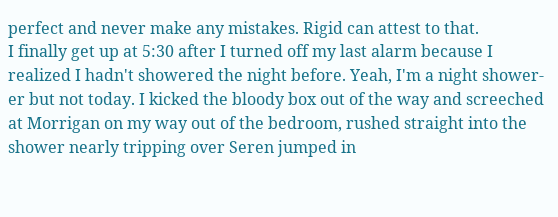perfect and never make any mistakes. Rigid can attest to that.
I finally get up at 5:30 after I turned off my last alarm because I realized I hadn't showered the night before. Yeah, I'm a night shower-er but not today. I kicked the bloody box out of the way and screeched at Morrigan on my way out of the bedroom, rushed straight into the shower nearly tripping over Seren jumped in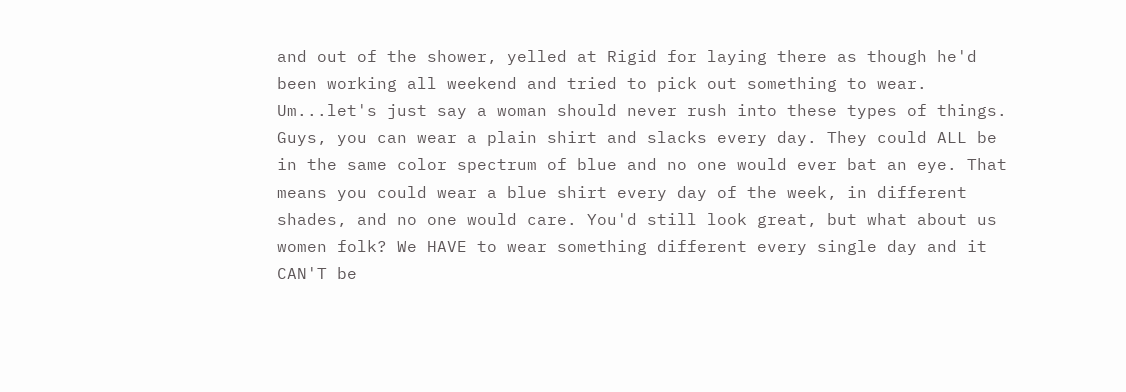and out of the shower, yelled at Rigid for laying there as though he'd been working all weekend and tried to pick out something to wear. Um...let's just say a woman should never rush into these types of things. Guys, you can wear a plain shirt and slacks every day. They could ALL be in the same color spectrum of blue and no one would ever bat an eye. That means you could wear a blue shirt every day of the week, in different shades, and no one would care. You'd still look great, but what about us women folk? We HAVE to wear something different every single day and it CAN'T be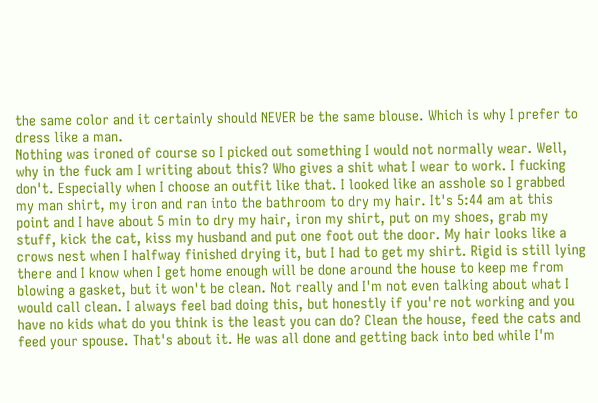the same color and it certainly should NEVER be the same blouse. Which is why I prefer to dress like a man.
Nothing was ironed of course so I picked out something I would not normally wear. Well, why in the fuck am I writing about this? Who gives a shit what I wear to work. I fucking don't. Especially when I choose an outfit like that. I looked like an asshole so I grabbed my man shirt, my iron and ran into the bathroom to dry my hair. It's 5:44 am at this point and I have about 5 min to dry my hair, iron my shirt, put on my shoes, grab my stuff, kick the cat, kiss my husband and put one foot out the door. My hair looks like a crows nest when I halfway finished drying it, but I had to get my shirt. Rigid is still lying there and I know when I get home enough will be done around the house to keep me from blowing a gasket, but it won't be clean. Not really and I'm not even talking about what I would call clean. I always feel bad doing this, but honestly if you're not working and you have no kids what do you think is the least you can do? Clean the house, feed the cats and feed your spouse. That's about it. He was all done and getting back into bed while I'm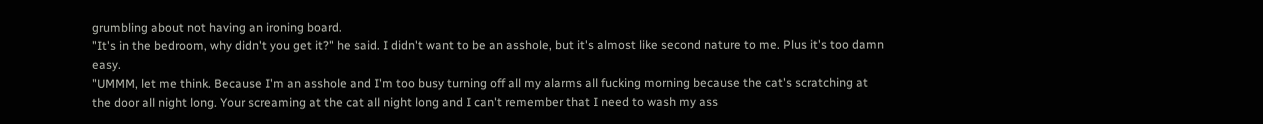grumbling about not having an ironing board.
"It's in the bedroom, why didn't you get it?" he said. I didn't want to be an asshole, but it's almost like second nature to me. Plus it's too damn easy.
"UMMM, let me think. Because I'm an asshole and I'm too busy turning off all my alarms all fucking morning because the cat's scratching at the door all night long. Your screaming at the cat all night long and I can't remember that I need to wash my ass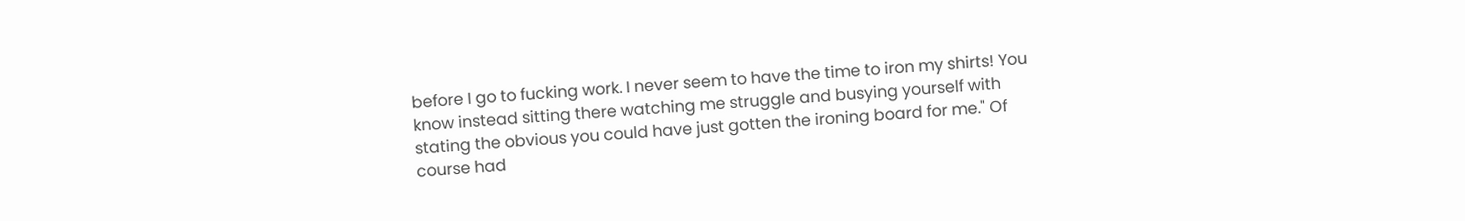before I go to fucking work. I never seem to have the time to iron my shirts! You know instead sitting there watching me struggle and busying yourself with stating the obvious you could have just gotten the ironing board for me." Of course had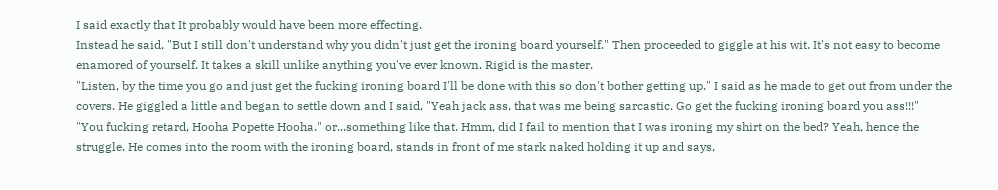I said exactly that It probably would have been more effecting.
Instead he said, "But I still don't understand why you didn't just get the ironing board yourself." Then proceeded to giggle at his wit. It's not easy to become enamored of yourself. It takes a skill unlike anything you've ever known. Rigid is the master.
"Listen, by the time you go and just get the fucking ironing board I'll be done with this so don't bother getting up." I said as he made to get out from under the covers. He giggled a little and began to settle down and I said, "Yeah jack ass, that was me being sarcastic. Go get the fucking ironing board you ass!!!"
"You fucking retard, Hooha Popette Hooha." or...something like that. Hmm, did I fail to mention that I was ironing my shirt on the bed? Yeah, hence the struggle. He comes into the room with the ironing board, stands in front of me stark naked holding it up and says,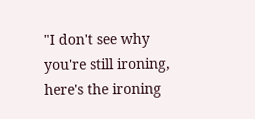"I don't see why you're still ironing, here's the ironing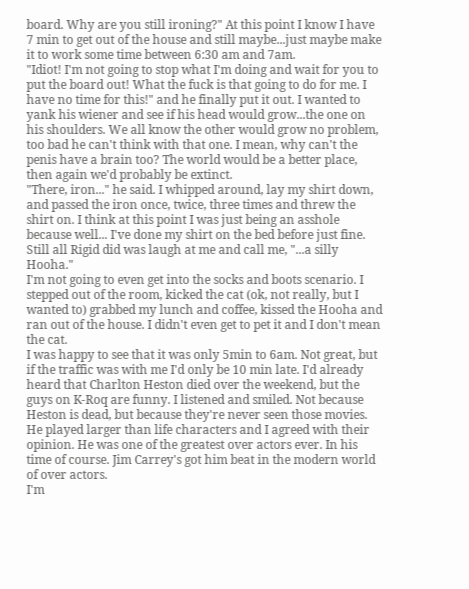board. Why are you still ironing?" At this point I know I have 7 min to get out of the house and still maybe...just maybe make it to work some time between 6:30 am and 7am.
"Idiot! I'm not going to stop what I'm doing and wait for you to put the board out! What the fuck is that going to do for me. I have no time for this!" and he finally put it out. I wanted to yank his wiener and see if his head would grow...the one on his shoulders. We all know the other would grow no problem, too bad he can't think with that one. I mean, why can't the penis have a brain too? The world would be a better place, then again we'd probably be extinct.
"There, iron..." he said. I whipped around, lay my shirt down, and passed the iron once, twice, three times and threw the shirt on. I think at this point I was just being an asshole because well... I've done my shirt on the bed before just fine. Still all Rigid did was laugh at me and call me, "...a silly Hooha."
I'm not going to even get into the socks and boots scenario. I stepped out of the room, kicked the cat (ok, not really, but I wanted to) grabbed my lunch and coffee, kissed the Hooha and ran out of the house. I didn't even get to pet it and I don't mean the cat.
I was happy to see that it was only 5min to 6am. Not great, but if the traffic was with me I'd only be 10 min late. I'd already heard that Charlton Heston died over the weekend, but the guys on K-Roq are funny. I listened and smiled. Not because Heston is dead, but because they're never seen those movies. He played larger than life characters and I agreed with their opinion. He was one of the greatest over actors ever. In his time of course. Jim Carrey's got him beat in the modern world of over actors.
I'm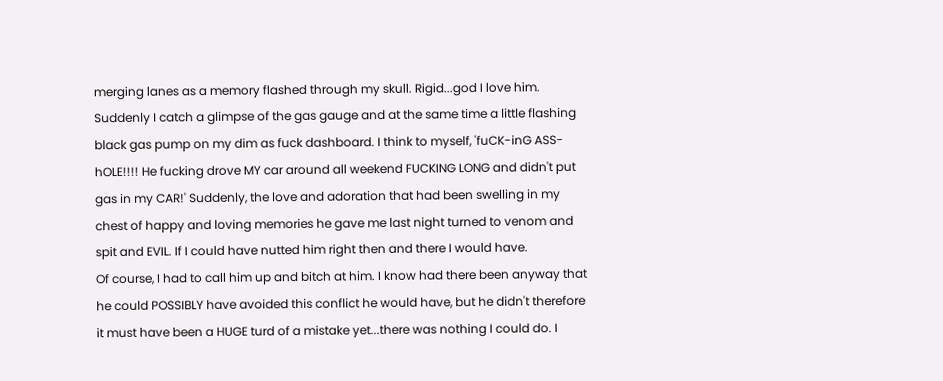merging lanes as a memory flashed through my skull. Rigid...god I love him. Suddenly I catch a glimpse of the gas gauge and at the same time a little flashing black gas pump on my dim as fuck dashboard. I think to myself, 'fuCK-inG ASS-hOLE!!!! He fucking drove MY car around all weekend FUCKING LONG and didn't put gas in my CAR!' Suddenly, the love and adoration that had been swelling in my chest of happy and loving memories he gave me last night turned to venom and spit and EVIL. If I could have nutted him right then and there I would have.
Of course, I had to call him up and bitch at him. I know had there been anyway that he could POSSIBLY have avoided this conflict he would have, but he didn't therefore it must have been a HUGE turd of a mistake yet...there was nothing I could do. I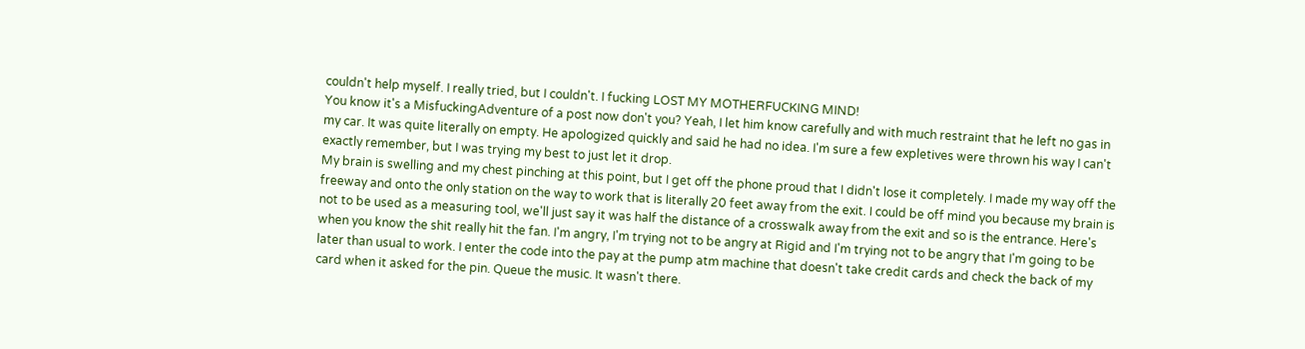couldn't help myself. I really tried, but I couldn't. I fucking LOST MY MOTHERFUCKING MIND!
You know it's a MisfuckingAdventure of a post now don't you? Yeah, I let him know carefully and with much restraint that he left no gas in my car. It was quite literally on empty. He apologized quickly and said he had no idea. I'm sure a few expletives were thrown his way I can't exactly remember, but I was trying my best to just let it drop.
My brain is swelling and my chest pinching at this point, but I get off the phone proud that I didn't lose it completely. I made my way off the freeway and onto the only station on the way to work that is literally 20 feet away from the exit. I could be off mind you because my brain is not to be used as a measuring tool, we'll just say it was half the distance of a crosswalk away from the exit and so is the entrance. Here's when you know the shit really hit the fan. I'm angry, I'm trying not to be angry at Rigid and I'm trying not to be angry that I'm going to be later than usual to work. I enter the code into the pay at the pump atm machine that doesn't take credit cards and check the back of my card when it asked for the pin. Queue the music. It wasn't there.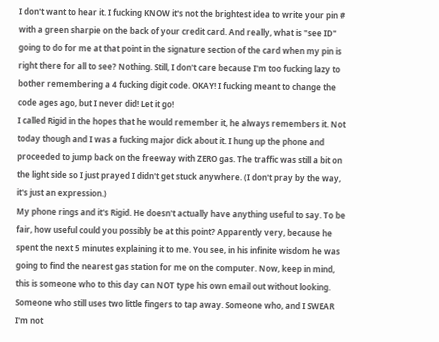I don't want to hear it. I fucking KNOW it's not the brightest idea to write your pin # with a green sharpie on the back of your credit card. And really, what is "see ID" going to do for me at that point in the signature section of the card when my pin is right there for all to see? Nothing. Still, I don't care because I'm too fucking lazy to bother remembering a 4 fucking digit code. OKAY! I fucking meant to change the code ages ago, but I never did! Let it go!
I called Rigid in the hopes that he would remember it, he always remembers it. Not today though and I was a fucking major dick about it. I hung up the phone and proceeded to jump back on the freeway with ZERO gas. The traffic was still a bit on the light side so I just prayed I didn't get stuck anywhere. (I don't pray by the way, it's just an expression.)
My phone rings and it's Rigid. He doesn't actually have anything useful to say. To be fair, how useful could you possibly be at this point? Apparently very, because he spent the next 5 minutes explaining it to me. You see, in his infinite wisdom he was going to find the nearest gas station for me on the computer. Now, keep in mind, this is someone who to this day can NOT type his own email out without looking. Someone who still uses two little fingers to tap away. Someone who, and I SWEAR I'm not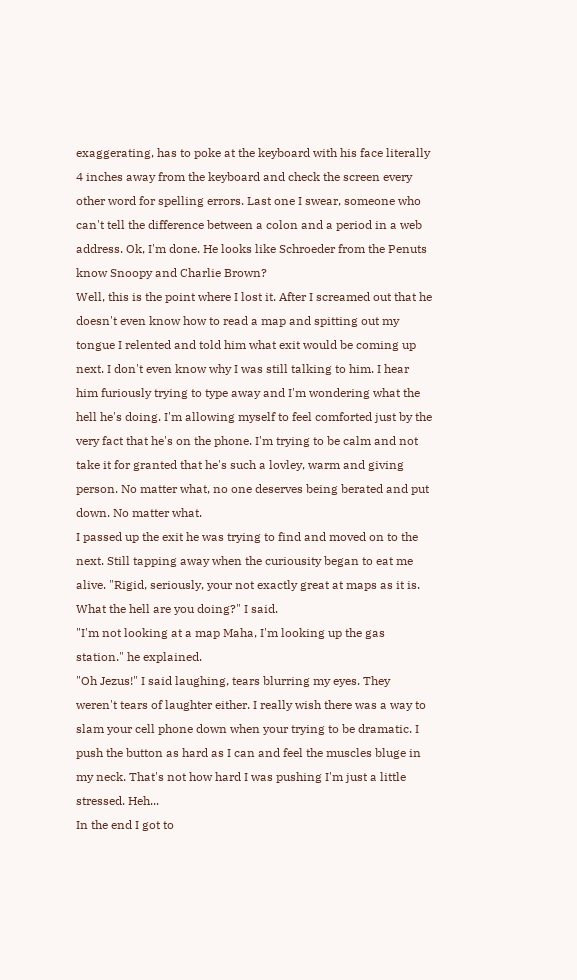exaggerating, has to poke at the keyboard with his face literally 4 inches away from the keyboard and check the screen every other word for spelling errors. Last one I swear, someone who can't tell the difference between a colon and a period in a web address. Ok, I'm done. He looks like Schroeder from the Penuts know Snoopy and Charlie Brown?
Well, this is the point where I lost it. After I screamed out that he doesn't even know how to read a map and spitting out my tongue I relented and told him what exit would be coming up next. I don't even know why I was still talking to him. I hear him furiously trying to type away and I'm wondering what the hell he's doing. I'm allowing myself to feel comforted just by the very fact that he's on the phone. I'm trying to be calm and not take it for granted that he's such a lovley, warm and giving person. No matter what, no one deserves being berated and put down. No matter what.
I passed up the exit he was trying to find and moved on to the next. Still tapping away when the curiousity began to eat me alive. "Rigid, seriously, your not exactly great at maps as it is. What the hell are you doing?" I said.
"I'm not looking at a map Maha, I'm looking up the gas station." he explained.
"Oh Jezus!" I said laughing, tears blurring my eyes. They weren't tears of laughter either. I really wish there was a way to slam your cell phone down when your trying to be dramatic. I push the button as hard as I can and feel the muscles bluge in my neck. That's not how hard I was pushing I'm just a little stressed. Heh...
In the end I got to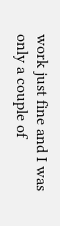work just fine and I was only a couple of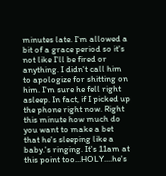minutes late. I'm allowed a bit of a grace period so it's not like I'll be fired or anything. I didn't call him to apologize for shitting on him. I'm sure he fell right asleep. In fact, if I picked up the phone right now. Right this minute how much do you want to make a bet that he's sleeping like a baby.'s ringing. It's 11am at this point too...HOLY....he's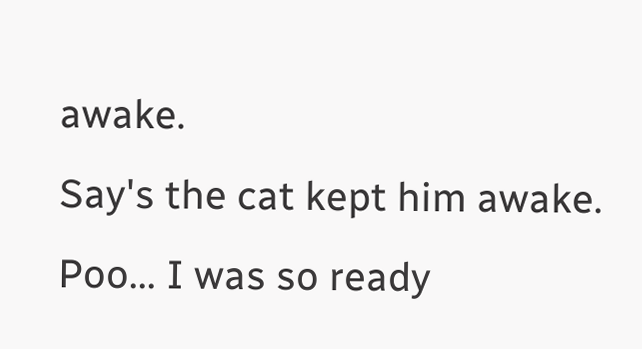awake.
Say's the cat kept him awake. Poo... I was so ready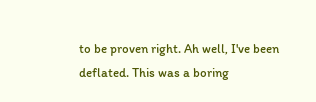to be proven right. Ah well, I've been deflated. This was a boring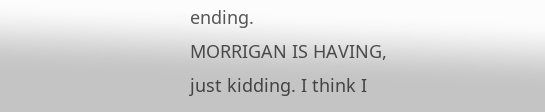ending.
MORRIGAN IS HAVING, just kidding. I think I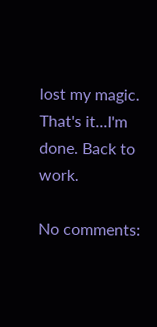lost my magic. That's it...I'm done. Back to work.

No comments: